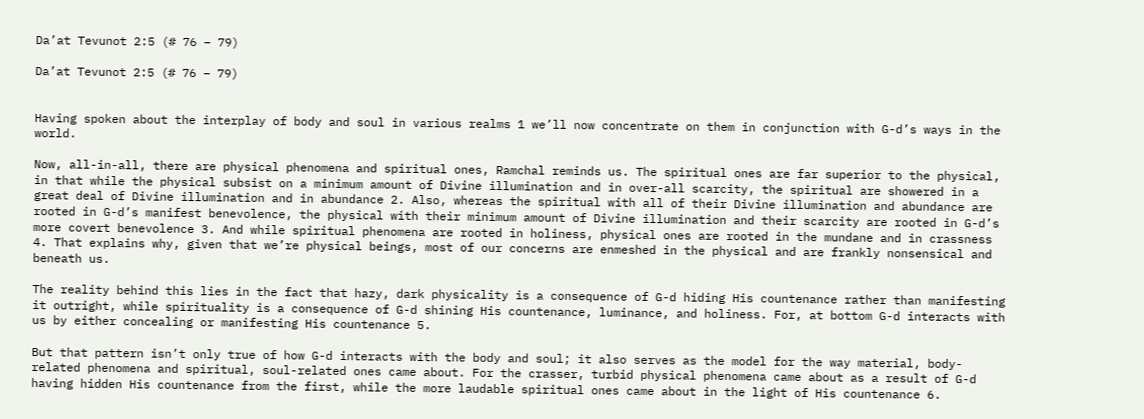Da’at Tevunot 2:5 (# 76 – 79)

Da’at Tevunot 2:5 (# 76 – 79)


Having spoken about the interplay of body and soul in various realms 1 we’ll now concentrate on them in conjunction with G-d’s ways in the world.

Now, all-in-all, there are physical phenomena and spiritual ones, Ramchal reminds us. The spiritual ones are far superior to the physical, in that while the physical subsist on a minimum amount of Divine illumination and in over-all scarcity, the spiritual are showered in a great deal of Divine illumination and in abundance 2. Also, whereas the spiritual with all of their Divine illumination and abundance are rooted in G-d’s manifest benevolence, the physical with their minimum amount of Divine illumination and their scarcity are rooted in G-d’s more covert benevolence 3. And while spiritual phenomena are rooted in holiness, physical ones are rooted in the mundane and in crassness 4. That explains why, given that we’re physical beings, most of our concerns are enmeshed in the physical and are frankly nonsensical and beneath us.

The reality behind this lies in the fact that hazy, dark physicality is a consequence of G-d hiding His countenance rather than manifesting it outright, while spirituality is a consequence of G-d shining His countenance, luminance, and holiness. For, at bottom G-d interacts with us by either concealing or manifesting His countenance 5.

But that pattern isn’t only true of how G-d interacts with the body and soul; it also serves as the model for the way material, body-related phenomena and spiritual, soul-related ones came about. For the crasser, turbid physical phenomena came about as a result of G-d having hidden His countenance from the first, while the more laudable spiritual ones came about in the light of His countenance 6.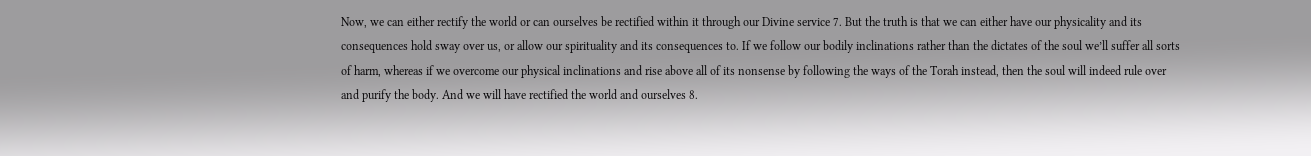Now, we can either rectify the world or can ourselves be rectified within it through our Divine service 7. But the truth is that we can either have our physicality and its consequences hold sway over us, or allow our spirituality and its consequences to. If we follow our bodily inclinations rather than the dictates of the soul we’ll suffer all sorts of harm, whereas if we overcome our physical inclinations and rise above all of its nonsense by following the ways of the Torah instead, then the soul will indeed rule over and purify the body. And we will have rectified the world and ourselves 8.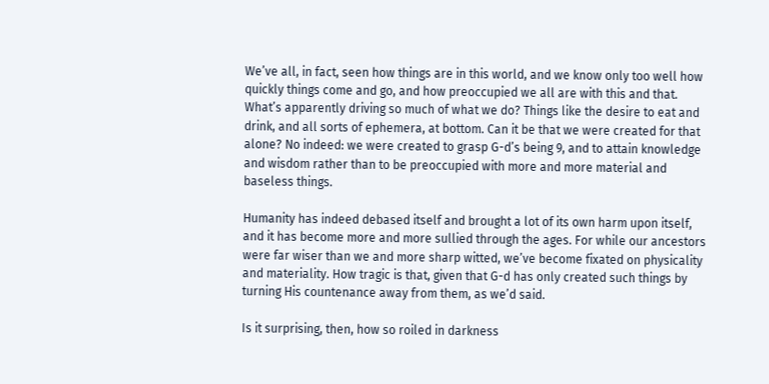We’ve all, in fact, seen how things are in this world, and we know only too well how quickly things come and go, and how preoccupied we all are with this and that. What’s apparently driving so much of what we do? Things like the desire to eat and drink, and all sorts of ephemera, at bottom. Can it be that we were created for that alone? No indeed: we were created to grasp G-d’s being 9, and to attain knowledge and wisdom rather than to be preoccupied with more and more material and baseless things.

Humanity has indeed debased itself and brought a lot of its own harm upon itself, and it has become more and more sullied through the ages. For while our ancestors were far wiser than we and more sharp witted, we’ve become fixated on physicality and materiality. How tragic is that, given that G-d has only created such things by turning His countenance away from them, as we’d said.

Is it surprising, then, how so roiled in darkness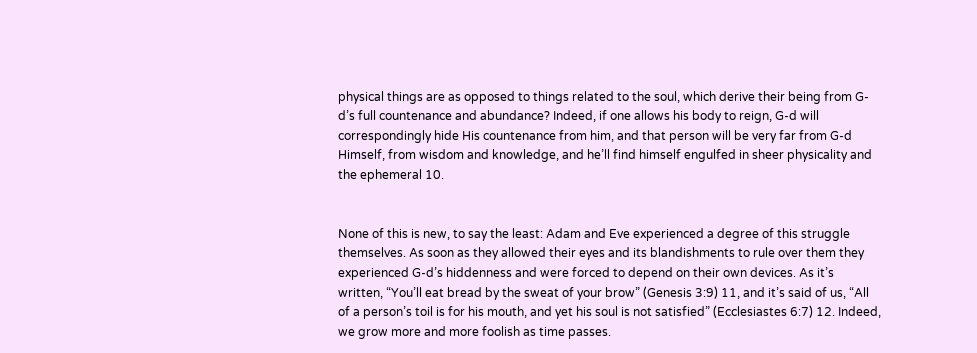physical things are as opposed to things related to the soul, which derive their being from G-d’s full countenance and abundance? Indeed, if one allows his body to reign, G-d will correspondingly hide His countenance from him, and that person will be very far from G-d Himself, from wisdom and knowledge, and he’ll find himself engulfed in sheer physicality and the ephemeral 10.


None of this is new, to say the least: Adam and Eve experienced a degree of this struggle themselves. As soon as they allowed their eyes and its blandishments to rule over them they experienced G-d’s hiddenness and were forced to depend on their own devices. As it’s written, “You’ll eat bread by the sweat of your brow” (Genesis 3:9) 11, and it’s said of us, “All of a person’s toil is for his mouth, and yet his soul is not satisfied” (Ecclesiastes 6:7) 12. Indeed, we grow more and more foolish as time passes.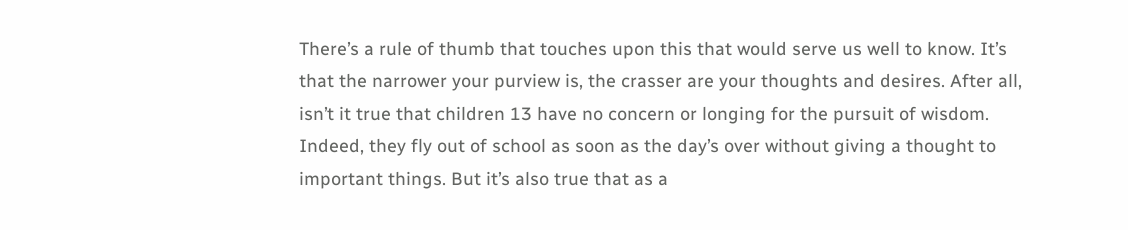There’s a rule of thumb that touches upon this that would serve us well to know. It’s that the narrower your purview is, the crasser are your thoughts and desires. After all, isn’t it true that children 13 have no concern or longing for the pursuit of wisdom. Indeed, they fly out of school as soon as the day’s over without giving a thought to important things. But it’s also true that as a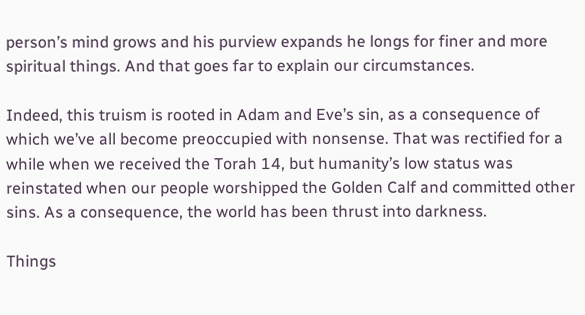person’s mind grows and his purview expands he longs for finer and more spiritual things. And that goes far to explain our circumstances.

Indeed, this truism is rooted in Adam and Eve’s sin, as a consequence of which we’ve all become preoccupied with nonsense. That was rectified for a while when we received the Torah 14, but humanity’s low status was reinstated when our people worshipped the Golden Calf and committed other sins. As a consequence, the world has been thrust into darkness.

Things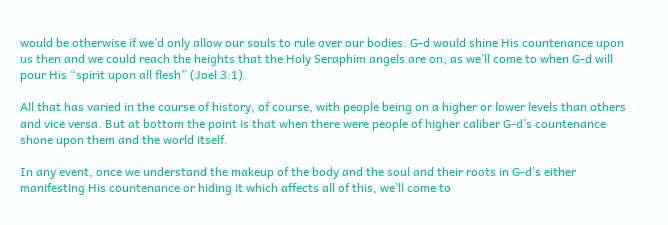would be otherwise if we’d only allow our souls to rule over our bodies. G-d would shine His countenance upon us then and we could reach the heights that the Holy Seraphim angels are on, as we’ll come to when G-d will pour His “spirit upon all flesh” (Joel 3:1).

All that has varied in the course of history, of course, with people being on a higher or lower levels than others and vice versa. But at bottom the point is that when there were people of higher caliber G-d’s countenance shone upon them and the world itself.

In any event, once we understand the makeup of the body and the soul and their roots in G-d’s either manifesting His countenance or hiding it which affects all of this, we’ll come to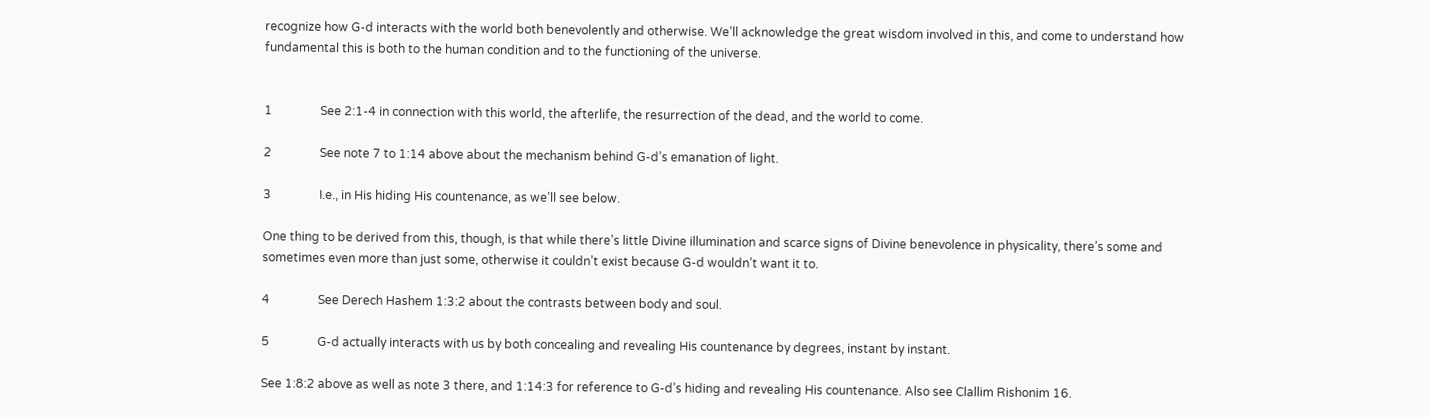recognize how G-d interacts with the world both benevolently and otherwise. We’ll acknowledge the great wisdom involved in this, and come to understand how fundamental this is both to the human condition and to the functioning of the universe.


1                See 2:1-4 in connection with this world, the afterlife, the resurrection of the dead, and the world to come.

2                See note 7 to 1:14 above about the mechanism behind G-d’s emanation of light.

3                I.e., in His hiding His countenance, as we’ll see below.

One thing to be derived from this, though, is that while there’s little Divine illumination and scarce signs of Divine benevolence in physicality, there’s some and sometimes even more than just some, otherwise it couldn’t exist because G-d wouldn’t want it to.

4                See Derech Hashem 1:3:2 about the contrasts between body and soul.

5                G-d actually interacts with us by both concealing and revealing His countenance by degrees, instant by instant.

See 1:8:2 above as well as note 3 there, and 1:14:3 for reference to G-d’s hiding and revealing His countenance. Also see Clallim Rishonim 16.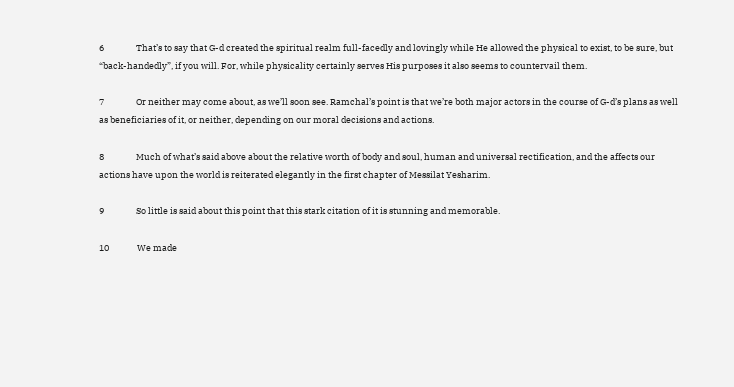6                That’s to say that G-d created the spiritual realm full-facedly and lovingly while He allowed the physical to exist, to be sure, but “back-handedly”, if you will. For, while physicality certainly serves His purposes it also seems to countervail them.

7                Or neither may come about, as we’ll soon see. Ramchal’s point is that we’re both major actors in the course of G-d’s plans as well as beneficiaries of it, or neither, depending on our moral decisions and actions.

8                Much of what’s said above about the relative worth of body and soul, human and universal rectification, and the affects our actions have upon the world is reiterated elegantly in the first chapter of Messilat Yesharim.

9                So little is said about this point that this stark citation of it is stunning and memorable.

10              We made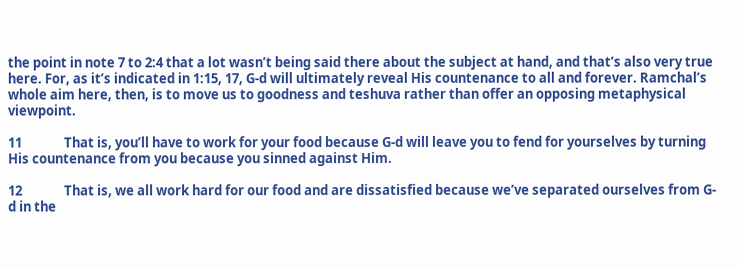the point in note 7 to 2:4 that a lot wasn’t being said there about the subject at hand, and that’s also very true here. For, as it’s indicated in 1:15, 17, G-d will ultimately reveal His countenance to all and forever. Ramchal’s whole aim here, then, is to move us to goodness and teshuva rather than offer an opposing metaphysical viewpoint.

11              That is, you’ll have to work for your food because G-d will leave you to fend for yourselves by turning His countenance from you because you sinned against Him.

12              That is, we all work hard for our food and are dissatisfied because we’ve separated ourselves from G-d in the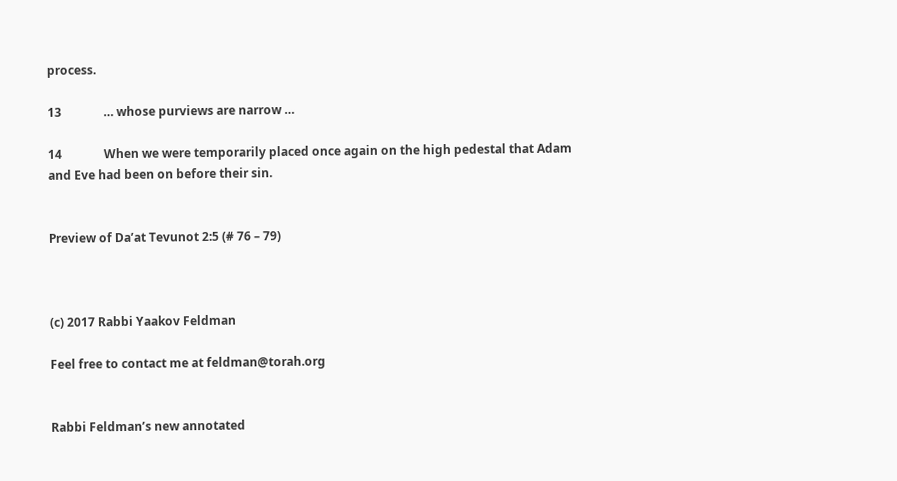process.

13              … whose purviews are narrow …

14              When we were temporarily placed once again on the high pedestal that Adam and Eve had been on before their sin.


Preview of Da’at Tevunot 2:5 (# 76 – 79)



(c) 2017 Rabbi Yaakov Feldman

Feel free to contact me at feldman@torah.org


Rabbi Feldman’s new annotated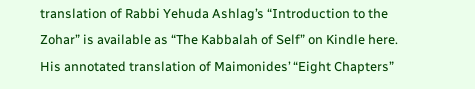translation of Rabbi Yehuda Ashlag’s “Introduction to the Zohar” is available as “The Kabbalah of Self” on Kindle here. His annotated translation of Maimonides’ “Eight Chapters”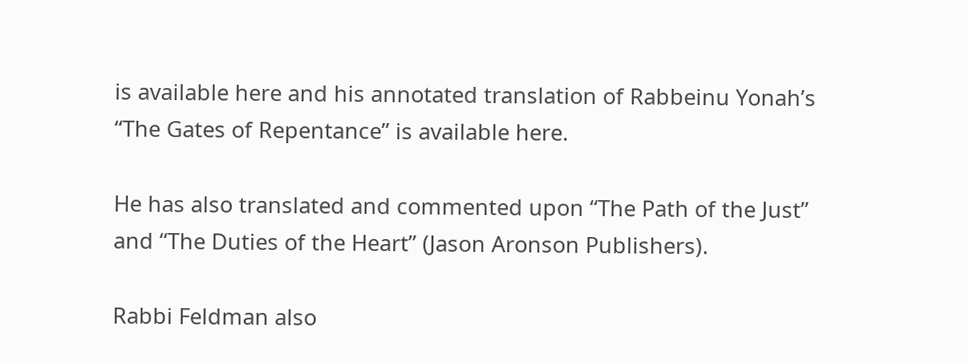is available here and his annotated translation of Rabbeinu Yonah’s “The Gates of Repentance” is available here.

He has also translated and commented upon “The Path of the Just” and “The Duties of the Heart” (Jason Aronson Publishers).

Rabbi Feldman also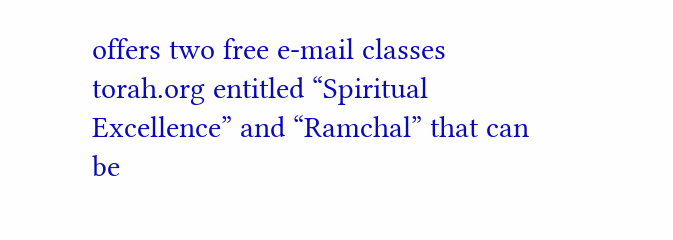offers two free e-mail classes torah.org entitled “Spiritual Excellence” and “Ramchal” that can be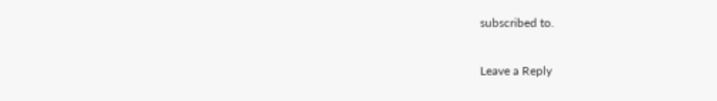subscribed to.

Leave a Reply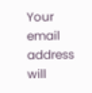Your email address will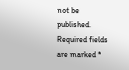not be published. Required fields are marked *